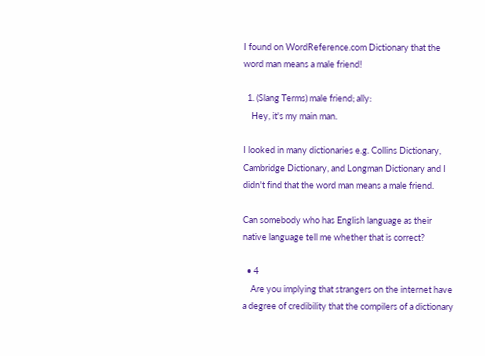I found on WordReference.com Dictionary that the word man means a male friend!

  1. (Slang Terms) male friend; ally:
    Hey, it's my main man.

I looked in many dictionaries e.g. Collins Dictionary, Cambridge Dictionary, and Longman Dictionary and I didn't find that the word man means a male friend.

Can somebody who has English language as their native language tell me whether that is correct?

  • 4
    Are you implying that strangers on the internet have a degree of credibility that the compilers of a dictionary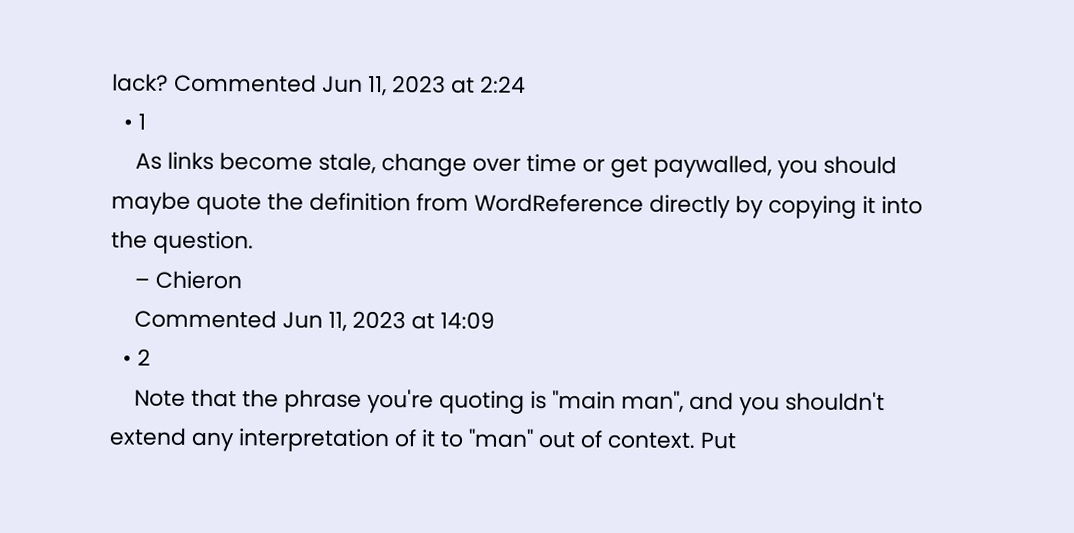lack? Commented Jun 11, 2023 at 2:24
  • 1
    As links become stale, change over time or get paywalled, you should maybe quote the definition from WordReference directly by copying it into the question.
    – Chieron
    Commented Jun 11, 2023 at 14:09
  • 2
    Note that the phrase you're quoting is "main man", and you shouldn't extend any interpretation of it to "man" out of context. Put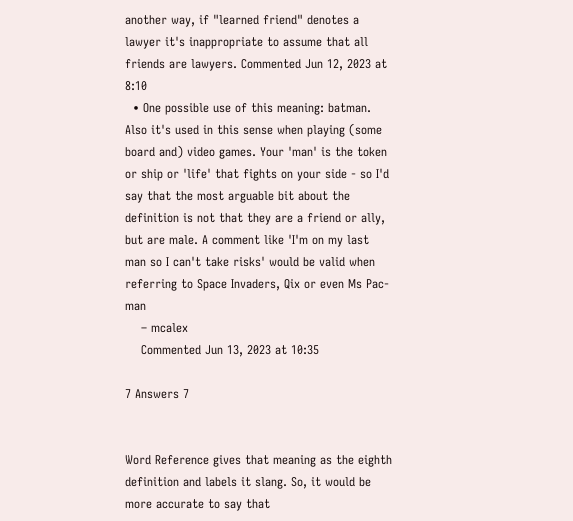another way, if "learned friend" denotes a lawyer it's inappropriate to assume that all friends are lawyers. Commented Jun 12, 2023 at 8:10
  • One possible use of this meaning: batman. Also it's used in this sense when playing (some board and) video games. Your 'man' is the token or ship or 'life' that fights on your side - so I'd say that the most arguable bit about the definition is not that they are a friend or ally, but are male. A comment like 'I'm on my last man so I can't take risks' would be valid when referring to Space Invaders, Qix or even Ms Pac-man
    – mcalex
    Commented Jun 13, 2023 at 10:35

7 Answers 7


Word Reference gives that meaning as the eighth definition and labels it slang. So, it would be more accurate to say that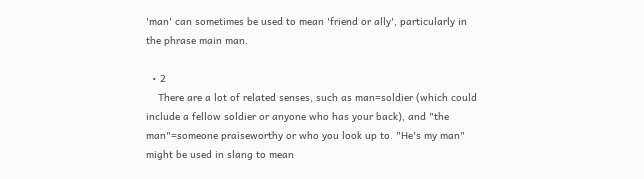'man' can sometimes be used to mean 'friend or ally', particularly in the phrase main man.

  • 2
    There are a lot of related senses, such as man=soldier (which could include a fellow soldier or anyone who has your back), and "the man"=someone praiseworthy or who you look up to. "He's my man" might be used in slang to mean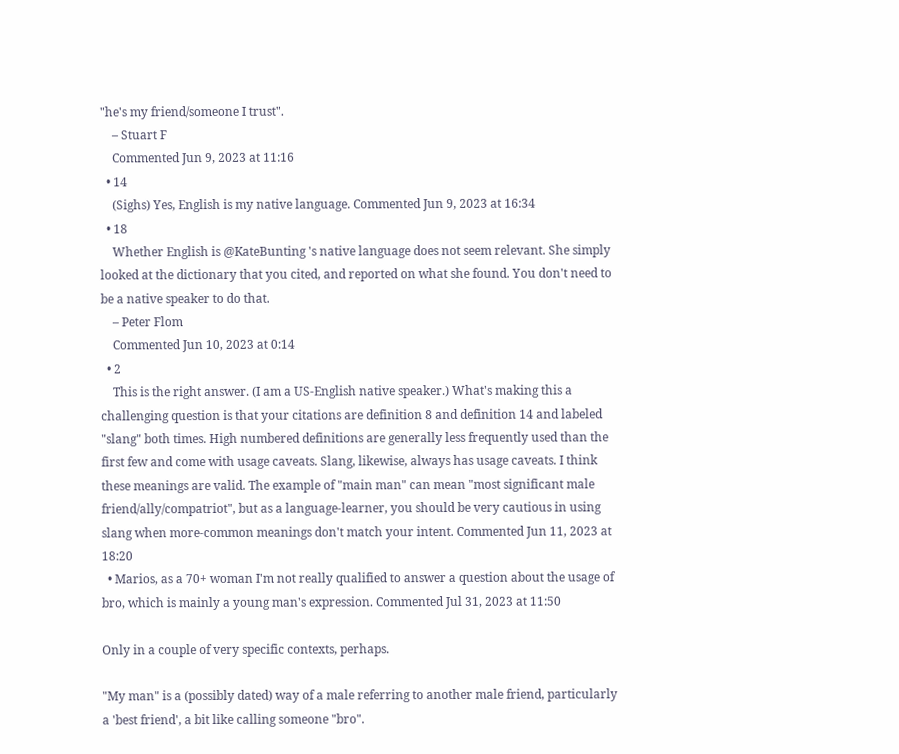"he's my friend/someone I trust".
    – Stuart F
    Commented Jun 9, 2023 at 11:16
  • 14
    (Sighs) Yes, English is my native language. Commented Jun 9, 2023 at 16:34
  • 18
    Whether English is @KateBunting 's native language does not seem relevant. She simply looked at the dictionary that you cited, and reported on what she found. You don't need to be a native speaker to do that.
    – Peter Flom
    Commented Jun 10, 2023 at 0:14
  • 2
    This is the right answer. (I am a US-English native speaker.) What's making this a challenging question is that your citations are definition 8 and definition 14 and labeled "slang" both times. High numbered definitions are generally less frequently used than the first few and come with usage caveats. Slang, likewise, always has usage caveats. I think these meanings are valid. The example of "main man" can mean "most significant male friend/ally/compatriot", but as a language-learner, you should be very cautious in using slang when more-common meanings don't match your intent. Commented Jun 11, 2023 at 18:20
  • Marios, as a 70+ woman I'm not really qualified to answer a question about the usage of bro, which is mainly a young man's expression. Commented Jul 31, 2023 at 11:50

Only in a couple of very specific contexts, perhaps.

"My man" is a (possibly dated) way of a male referring to another male friend, particularly a 'best friend', a bit like calling someone "bro".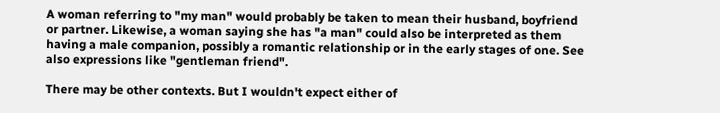A woman referring to "my man" would probably be taken to mean their husband, boyfriend or partner. Likewise, a woman saying she has "a man" could also be interpreted as them having a male companion, possibly a romantic relationship or in the early stages of one. See also expressions like "gentleman friend".

There may be other contexts. But I wouldn't expect either of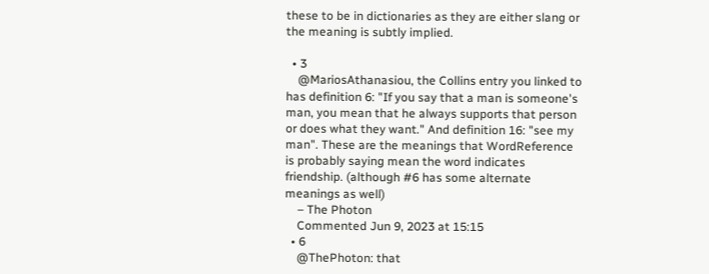these to be in dictionaries as they are either slang or the meaning is subtly implied.

  • 3
    @MariosAthanasiou, the Collins entry you linked to has definition 6: "If you say that a man is someone's man, you mean that he always supports that person or does what they want." And definition 16: "see my man". These are the meanings that WordReference is probably saying mean the word indicates friendship. (although #6 has some alternate meanings as well)
    – The Photon
    Commented Jun 9, 2023 at 15:15
  • 6
    @ThePhoton: that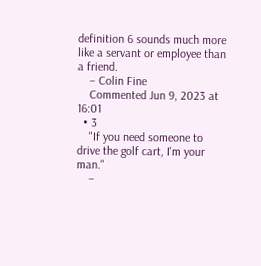definition 6 sounds much more like a servant or employee than a friend.
    – Colin Fine
    Commented Jun 9, 2023 at 16:01
  • 3
    "If you need someone to drive the golf cart, I'm your man."
    –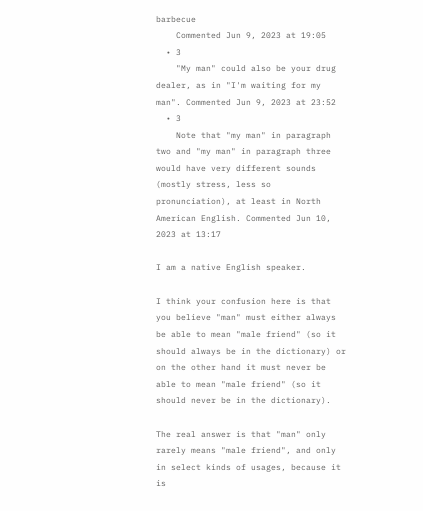barbecue
    Commented Jun 9, 2023 at 19:05
  • 3
    "My man" could also be your drug dealer, as in "I'm waiting for my man". Commented Jun 9, 2023 at 23:52
  • 3
    Note that "my man" in paragraph two and "my man" in paragraph three would have very different sounds (mostly stress, less so pronunciation), at least in North American English. Commented Jun 10, 2023 at 13:17

I am a native English speaker.

I think your confusion here is that you believe "man" must either always be able to mean "male friend" (so it should always be in the dictionary) or on the other hand it must never be able to mean "male friend" (so it should never be in the dictionary).

The real answer is that "man" only rarely means "male friend", and only in select kinds of usages, because it is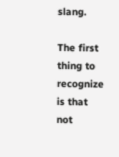slang.

The first thing to recognize is that not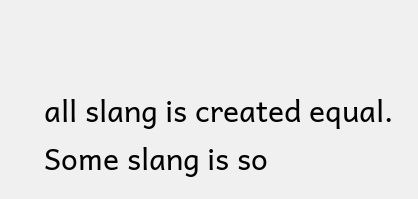all slang is created equal. Some slang is so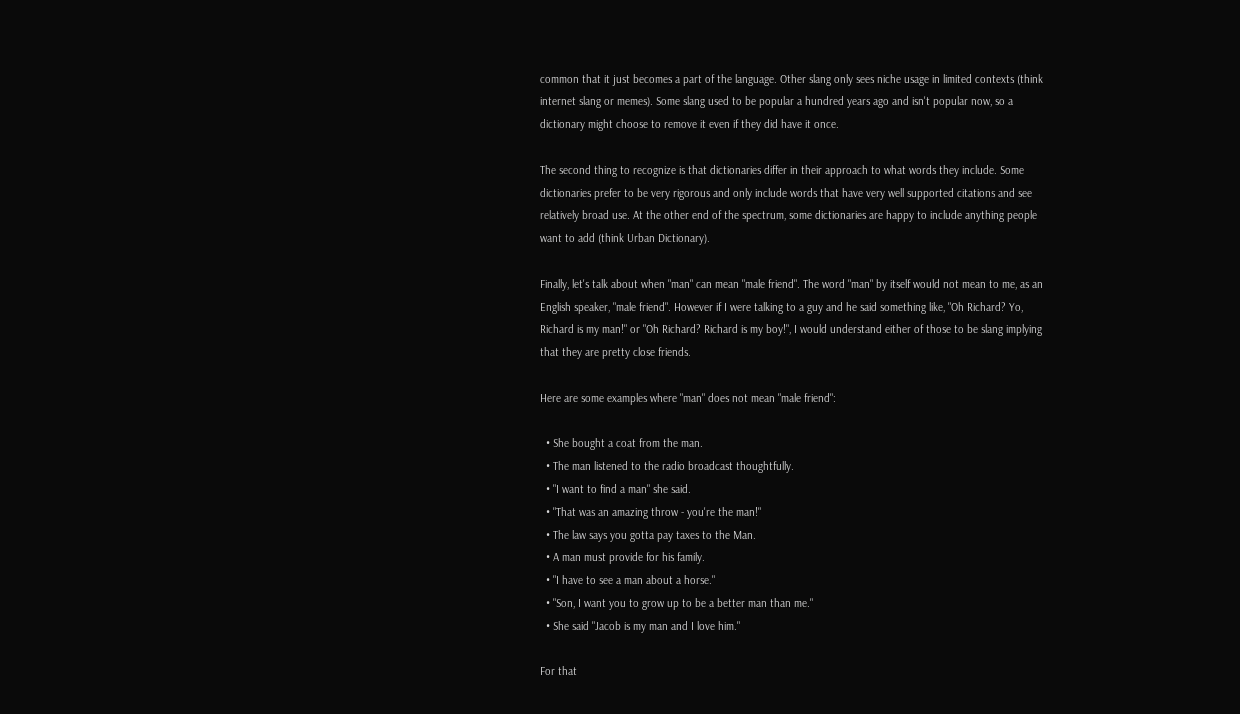common that it just becomes a part of the language. Other slang only sees niche usage in limited contexts (think internet slang or memes). Some slang used to be popular a hundred years ago and isn't popular now, so a dictionary might choose to remove it even if they did have it once.

The second thing to recognize is that dictionaries differ in their approach to what words they include. Some dictionaries prefer to be very rigorous and only include words that have very well supported citations and see relatively broad use. At the other end of the spectrum, some dictionaries are happy to include anything people want to add (think Urban Dictionary).

Finally, let's talk about when "man" can mean "male friend". The word "man" by itself would not mean to me, as an English speaker, "male friend". However if I were talking to a guy and he said something like, "Oh Richard? Yo, Richard is my man!" or "Oh Richard? Richard is my boy!", I would understand either of those to be slang implying that they are pretty close friends.

Here are some examples where "man" does not mean "male friend":

  • She bought a coat from the man.
  • The man listened to the radio broadcast thoughtfully.
  • "I want to find a man" she said.
  • "That was an amazing throw - you're the man!"
  • The law says you gotta pay taxes to the Man.
  • A man must provide for his family.
  • "I have to see a man about a horse."
  • "Son, I want you to grow up to be a better man than me."
  • She said "Jacob is my man and I love him."

For that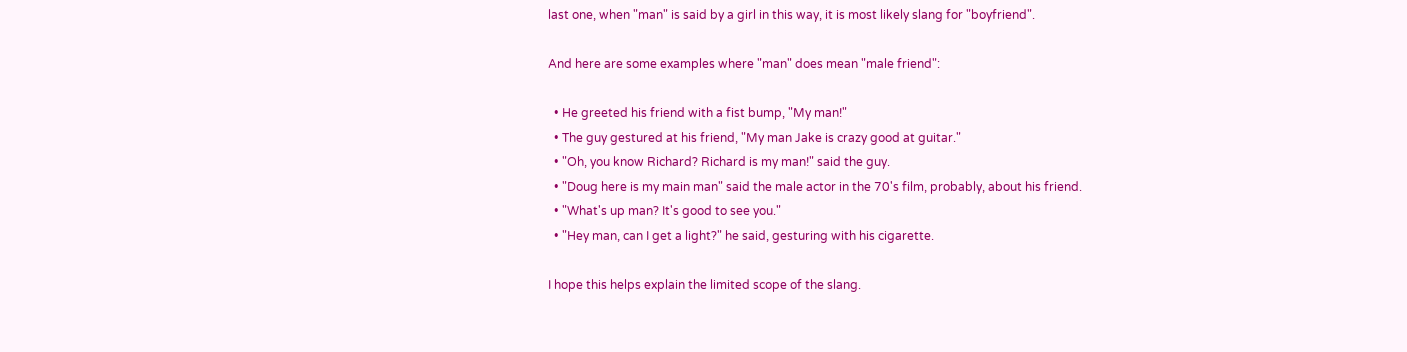last one, when "man" is said by a girl in this way, it is most likely slang for "boyfriend".

And here are some examples where "man" does mean "male friend":

  • He greeted his friend with a fist bump, "My man!"
  • The guy gestured at his friend, "My man Jake is crazy good at guitar."
  • "Oh, you know Richard? Richard is my man!" said the guy.
  • "Doug here is my main man" said the male actor in the 70's film, probably, about his friend.
  • "What's up man? It's good to see you."
  • "Hey man, can I get a light?" he said, gesturing with his cigarette.

I hope this helps explain the limited scope of the slang.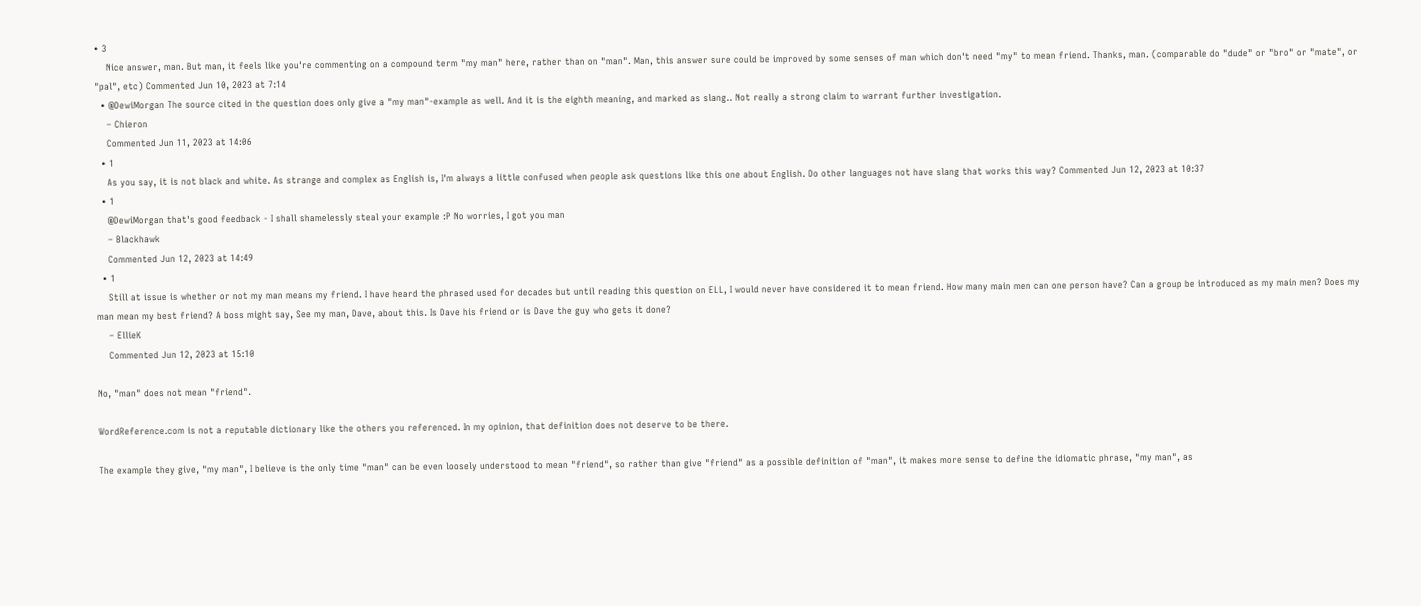• 3
    Nice answer, man. But man, it feels like you're commenting on a compound term "my man" here, rather than on "man". Man, this answer sure could be improved by some senses of man which don't need "my" to mean friend. Thanks, man. (comparable do "dude" or "bro" or "mate", or "pal", etc) Commented Jun 10, 2023 at 7:14
  • @DewiMorgan The source cited in the question does only give a "my man"-example as well. And it is the eighth meaning, and marked as slang.. Not really a strong claim to warrant further investigation.
    – Chieron
    Commented Jun 11, 2023 at 14:06
  • 1
    As you say, it is not black and white. As strange and complex as English is, I'm always a little confused when people ask questions like this one about English. Do other languages not have slang that works this way? Commented Jun 12, 2023 at 10:37
  • 1
    @DewiMorgan that's good feedback - I shall shamelessly steal your example :P No worries, I got you man
    – Blackhawk
    Commented Jun 12, 2023 at 14:49
  • 1
    Still at issue is whether or not my man means my friend. I have heard the phrased used for decades but until reading this question on ELL, I would never have considered it to mean friend. How many main men can one person have? Can a group be introduced as my main men? Does my man mean my best friend? A boss might say, See my man, Dave, about this. Is Dave his friend or is Dave the guy who gets it done?
    – EllieK
    Commented Jun 12, 2023 at 15:10

No, "man" does not mean "friend".

WordReference.com is not a reputable dictionary like the others you referenced. In my opinion, that definition does not deserve to be there.

The example they give, "my man", I believe is the only time "man" can be even loosely understood to mean "friend", so rather than give "friend" as a possible definition of "man", it makes more sense to define the idiomatic phrase, "my man", as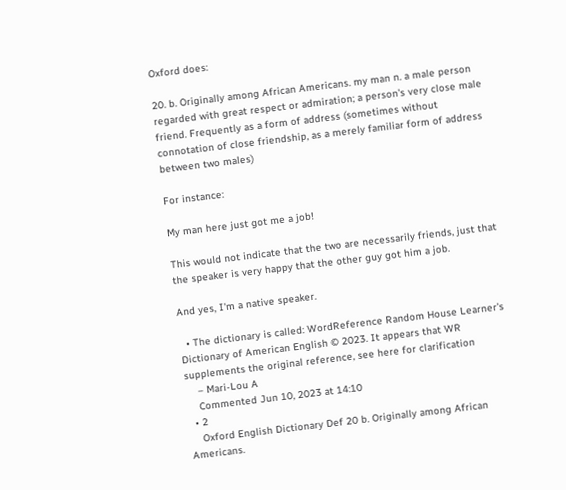Oxford does:

20. b. Originally among African Americans. my man n. a male person regarded with great respect or admiration; a person's very close male friend. Frequently as a form of address (sometimes without connotation of close friendship, as a merely familiar form of address between two males)

For instance:

My man here just got me a job!

This would not indicate that the two are necessarily friends, just that the speaker is very happy that the other guy got him a job.

And yes, I'm a native speaker.

  • The dictionary is called: WordReference Random House Learner's Dictionary of American English © 2023. It appears that WR supplements the original reference, see here for clarification
    – Mari-Lou A
    Commented Jun 10, 2023 at 14:10
  • 2
    Oxford English Dictionary Def 20 b. Originally among African Americans.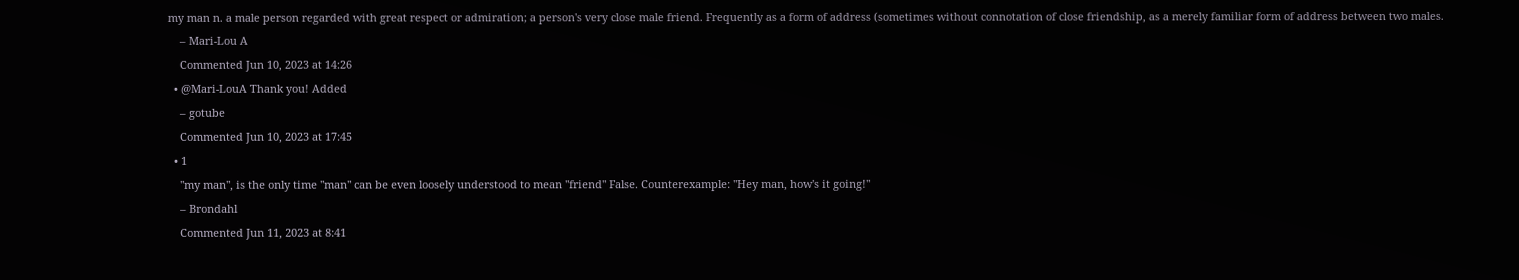my man n. a male person regarded with great respect or admiration; a person's very close male friend. Frequently as a form of address (sometimes without connotation of close friendship, as a merely familiar form of address between two males.
    – Mari-Lou A
    Commented Jun 10, 2023 at 14:26
  • @Mari-LouA Thank you! Added
    – gotube
    Commented Jun 10, 2023 at 17:45
  • 1
    "my man", is the only time "man" can be even loosely understood to mean "friend" False. Counterexample: "Hey man, how's it going!"
    – Brondahl
    Commented Jun 11, 2023 at 8:41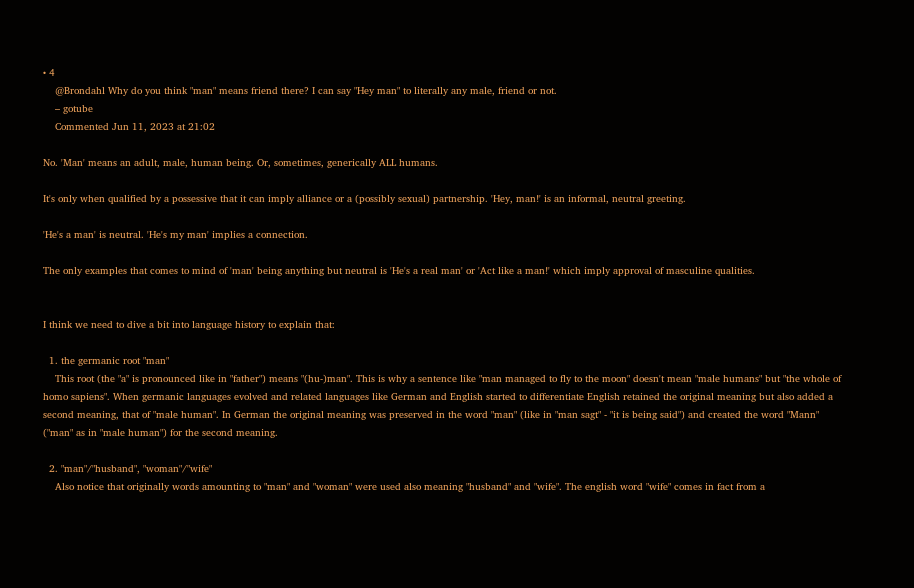• 4
    @Brondahl Why do you think "man" means friend there? I can say "Hey man" to literally any male, friend or not.
    – gotube
    Commented Jun 11, 2023 at 21:02

No. 'Man' means an adult, male, human being. Or, sometimes, generically ALL humans.

It's only when qualified by a possessive that it can imply alliance or a (possibly sexual) partnership. 'Hey, man!' is an informal, neutral greeting.

'He's a man' is neutral. 'He's my man' implies a connection.

The only examples that comes to mind of 'man' being anything but neutral is 'He's a real man' or 'Act like a man!' which imply approval of masculine qualities.


I think we need to dive a bit into language history to explain that:

  1. the germanic root "man"
    This root (the "a" is pronounced like in "father") means "(hu-)man". This is why a sentence like "man managed to fly to the moon" doesn't mean "male humans" but "the whole of homo sapiens". When germanic languages evolved and related languages like German and English started to differentiate English retained the original meaning but also added a second meaning, that of "male human". In German the original meaning was preserved in the word "man" (like in "man sagt" - "it is being said") and created the word "Mann" ("man" as in "male human") for the second meaning.

  2. "man"/"husband", "woman"/"wife"
    Also notice that originally words amounting to "man" and "woman" were used also meaning "husband" and "wife". The english word "wife" comes in fact from a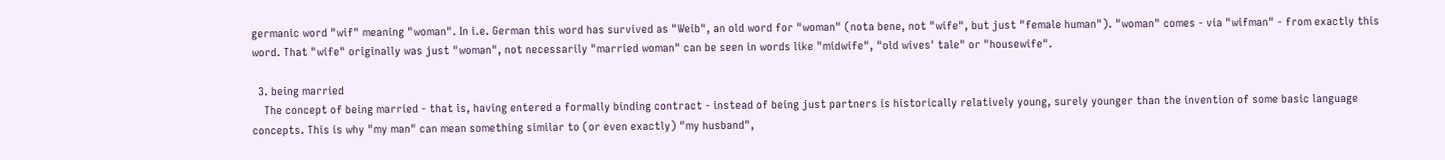germanic word "wif" meaning "woman". In i.e. German this word has survived as "Weib", an old word for "woman" (nota bene, not "wife", but just "female human"). "woman" comes - via "wifman" - from exactly this word. That "wife" originally was just "woman", not necessarily "married woman" can be seen in words like "midwife", "old wives' tale" or "housewife".

  3. being married
    The concept of being married - that is, having entered a formally binding contract - instead of being just partners is historically relatively young, surely younger than the invention of some basic language concepts. This is why "my man" can mean something similar to (or even exactly) "my husband",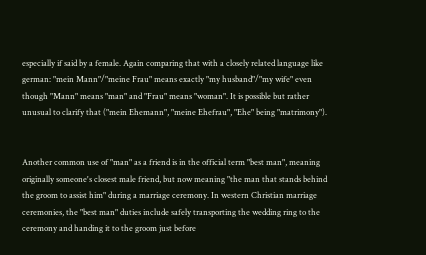especially if said by a female. Again comparing that with a closely related language like german: "mein Mann"/"meine Frau" means exactly "my husband"/"my wife" even though "Mann" means "man" and "Frau" means "woman". It is possible but rather unusual to clarify that ("mein Ehemann", "meine Ehefrau", "Ehe" being "matrimony").


Another common use of "man" as a friend is in the official term "best man", meaning originally someone's closest male friend, but now meaning "the man that stands behind the groom to assist him" during a marriage ceremony. In western Christian marriage ceremonies, the "best man" duties include safely transporting the wedding ring to the ceremony and handing it to the groom just before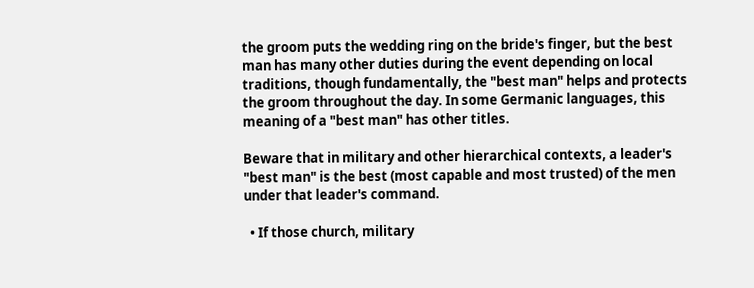the groom puts the wedding ring on the bride's finger, but the best man has many other duties during the event depending on local traditions, though fundamentally, the "best man" helps and protects the groom throughout the day. In some Germanic languages, this meaning of a "best man" has other titles.

Beware that in military and other hierarchical contexts, a leader's "best man" is the best (most capable and most trusted) of the men under that leader's command.

  • If those church, military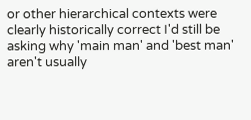or other hierarchical contexts were clearly historically correct I'd still be asking why 'main man' and 'best man' aren't usually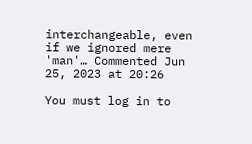interchangeable, even if we ignored mere 'man'… Commented Jun 25, 2023 at 20:26

You must log in to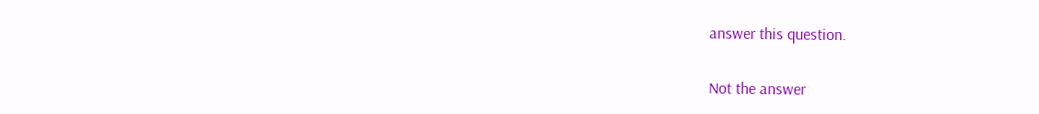answer this question.

Not the answer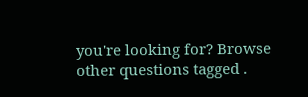you're looking for? Browse other questions tagged .